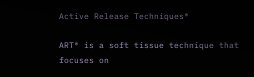Active Release Techniques®

ART® is a soft tissue technique that focuses on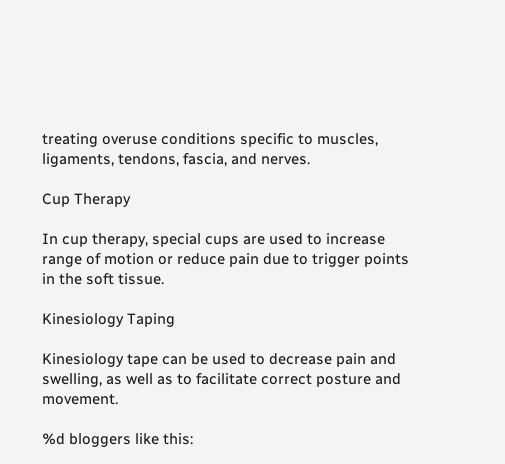treating overuse conditions specific to muscles, ligaments, tendons, fascia, and nerves.

Cup Therapy

In cup therapy, special cups are used to increase range of motion or reduce pain due to trigger points in the soft tissue.

Kinesiology Taping

Kinesiology tape can be used to decrease pain and swelling, as well as to facilitate correct posture and movement.

%d bloggers like this: